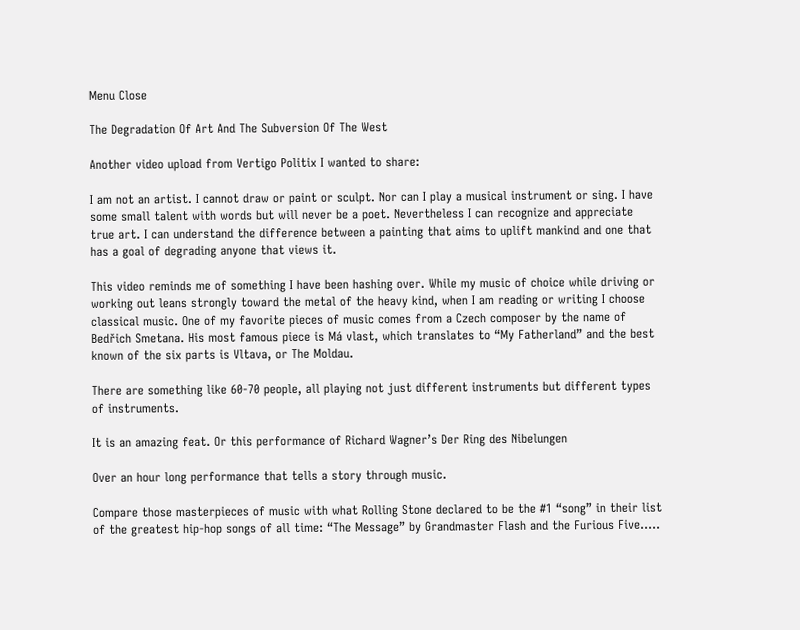Menu Close

The Degradation Of Art And The Subversion Of The West

Another video upload from Vertigo Politix I wanted to share:

I am not an artist. I cannot draw or paint or sculpt. Nor can I play a musical instrument or sing. I have some small talent with words but will never be a poet. Nevertheless I can recognize and appreciate true art. I can understand the difference between a painting that aims to uplift mankind and one that has a goal of degrading anyone that views it.

This video reminds me of something I have been hashing over. While my music of choice while driving or working out leans strongly toward the metal of the heavy kind, when I am reading or writing I choose classical music. One of my favorite pieces of music comes from a Czech composer by the name of Bedřich Smetana. His most famous piece is Má vlast, which translates to “My Fatherland” and the best known of the six parts is Vltava, or The Moldau.

There are something like 60-70 people, all playing not just different instruments but different types of instruments.

It is an amazing feat. Or this performance of Richard Wagner’s Der Ring des Nibelungen

Over an hour long performance that tells a story through music.

Compare those masterpieces of music with what Rolling Stone declared to be the #1 “song” in their list of the greatest hip-hop songs of all time: “The Message” by Grandmaster Flash and the Furious Five…..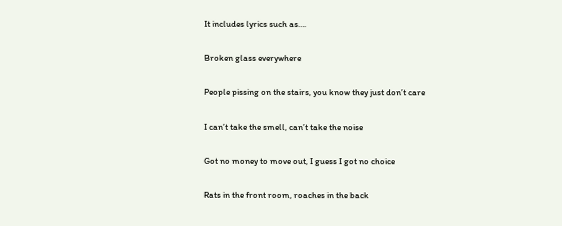It includes lyrics such as….

Broken glass everywhere

People pissing on the stairs, you know they just don’t care

I can’t take the smell, can’t take the noise

Got no money to move out, I guess I got no choice

Rats in the front room, roaches in the back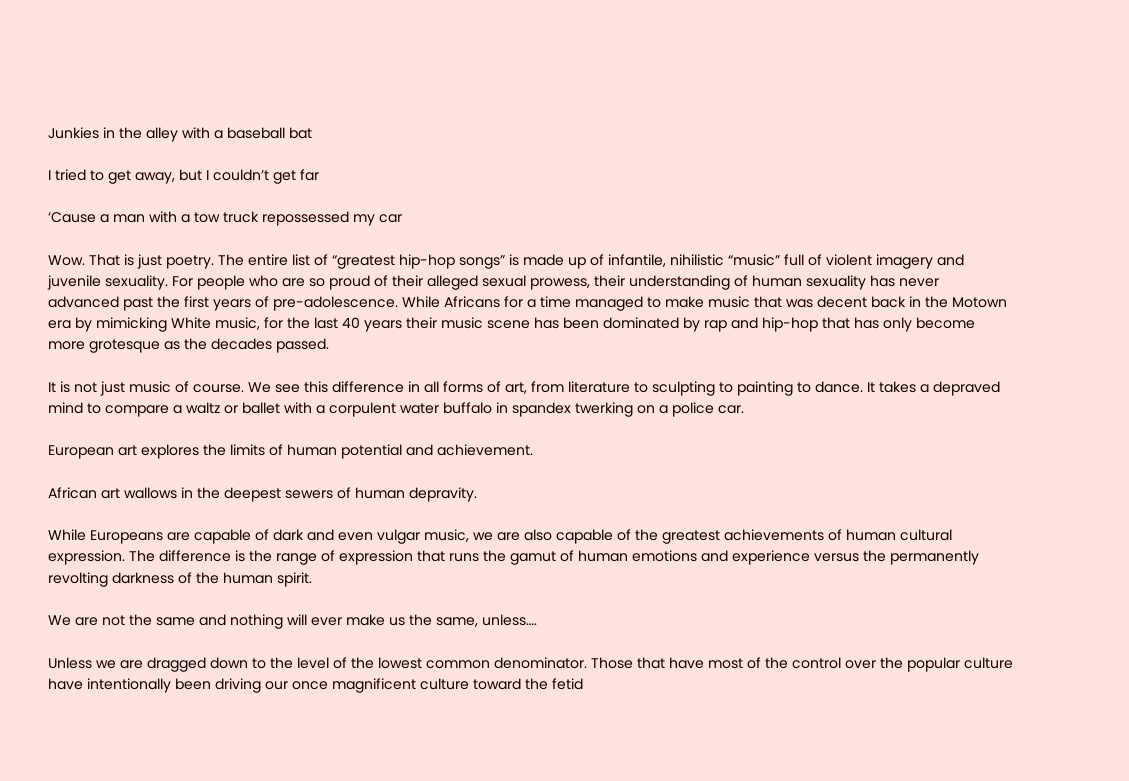Junkies in the alley with a baseball bat

I tried to get away, but I couldn’t get far

‘Cause a man with a tow truck repossessed my car

Wow. That is just poetry. The entire list of “greatest hip-hop songs” is made up of infantile, nihilistic “music” full of violent imagery and juvenile sexuality. For people who are so proud of their alleged sexual prowess, their understanding of human sexuality has never advanced past the first years of pre-adolescence. While Africans for a time managed to make music that was decent back in the Motown era by mimicking White music, for the last 40 years their music scene has been dominated by rap and hip-hop that has only become more grotesque as the decades passed.

It is not just music of course. We see this difference in all forms of art, from literature to sculpting to painting to dance. It takes a depraved mind to compare a waltz or ballet with a corpulent water buffalo in spandex twerking on a police car.

European art explores the limits of human potential and achievement.

African art wallows in the deepest sewers of human depravity.

While Europeans are capable of dark and even vulgar music, we are also capable of the greatest achievements of human cultural expression. The difference is the range of expression that runs the gamut of human emotions and experience versus the permanently revolting darkness of the human spirit.

We are not the same and nothing will ever make us the same, unless….

Unless we are dragged down to the level of the lowest common denominator. Those that have most of the control over the popular culture have intentionally been driving our once magnificent culture toward the fetid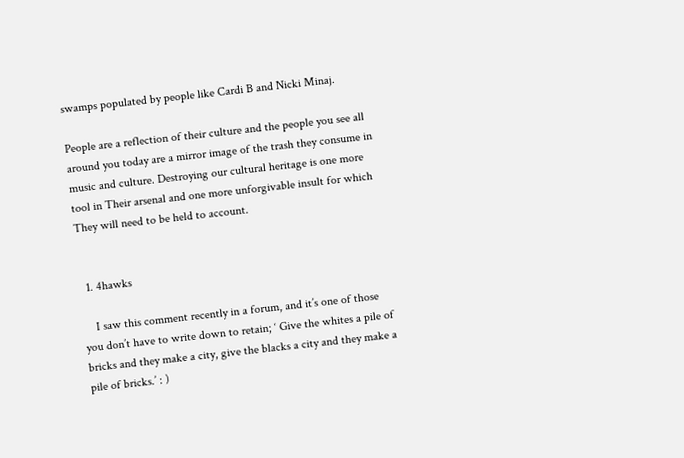swamps populated by people like Cardi B and Nicki Minaj.

People are a reflection of their culture and the people you see all around you today are a mirror image of the trash they consume in music and culture. Destroying our cultural heritage is one more tool in Their arsenal and one more unforgivable insult for which They will need to be held to account.


  1. 4hawks

    I saw this comment recently in a forum, and it’s one of those you don’t have to write down to retain; ‘ Give the whites a pile of bricks and they make a city, give the blacks a city and they make a pile of bricks.’ : )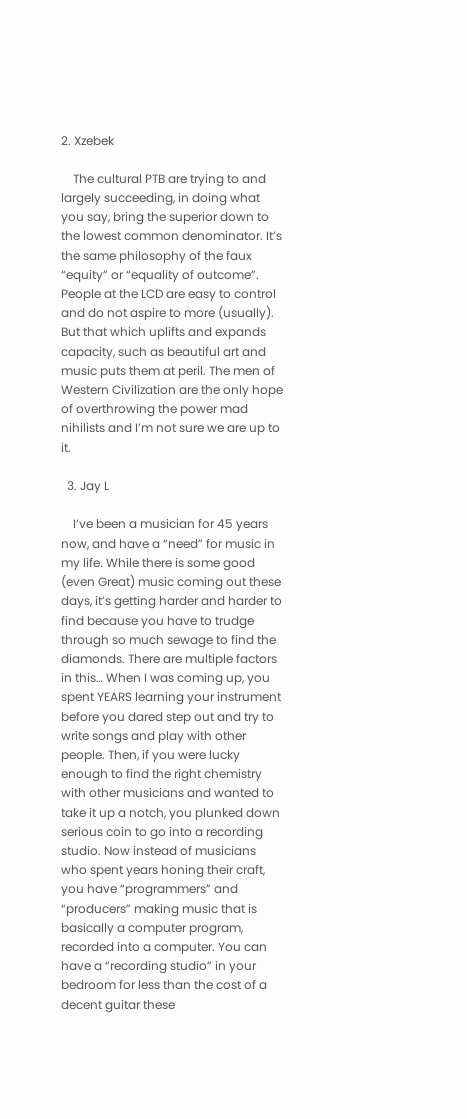2. Xzebek

    The cultural PTB are trying to and largely succeeding, in doing what you say, bring the superior down to the lowest common denominator. It’s the same philosophy of the faux “equity” or “equality of outcome”. People at the LCD are easy to control and do not aspire to more (usually). But that which uplifts and expands capacity, such as beautiful art and music puts them at peril. The men of Western Civilization are the only hope of overthrowing the power mad nihilists and I’m not sure we are up to it.

  3. Jay L

    I’ve been a musician for 45 years now, and have a “need” for music in my life. While there is some good (even Great) music coming out these days, it’s getting harder and harder to find because you have to trudge through so much sewage to find the diamonds. There are multiple factors in this… When I was coming up, you spent YEARS learning your instrument before you dared step out and try to write songs and play with other people. Then, if you were lucky enough to find the right chemistry with other musicians and wanted to take it up a notch, you plunked down serious coin to go into a recording studio. Now instead of musicians who spent years honing their craft, you have “programmers” and “producers” making music that is basically a computer program, recorded into a computer. You can have a “recording studio” in your bedroom for less than the cost of a decent guitar these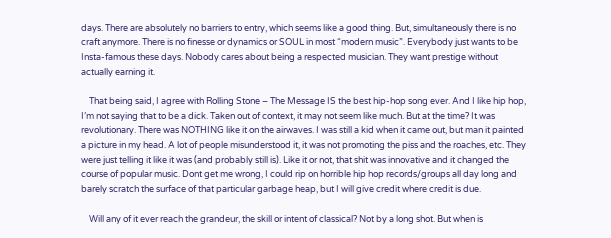days. There are absolutely no barriers to entry, which seems like a good thing. But, simultaneously there is no craft anymore. There is no finesse or dynamics or SOUL in most “modern music”. Everybody just wants to be Insta-famous these days. Nobody cares about being a respected musician. They want prestige without actually earning it.

    That being said, I agree with Rolling Stone – The Message IS the best hip-hop song ever. And I like hip hop, I’m not saying that to be a dick. Taken out of context, it may not seem like much. But at the time? It was revolutionary. There was NOTHING like it on the airwaves. I was still a kid when it came out, but man it painted a picture in my head. A lot of people misunderstood it, it was not promoting the piss and the roaches, etc. They were just telling it like it was (and probably still is). Like it or not, that shit was innovative and it changed the course of popular music. Dont get me wrong, I could rip on horrible hip hop records/groups all day long and barely scratch the surface of that particular garbage heap, but I will give credit where credit is due.

    Will any of it ever reach the grandeur, the skill or intent of classical? Not by a long shot. But when is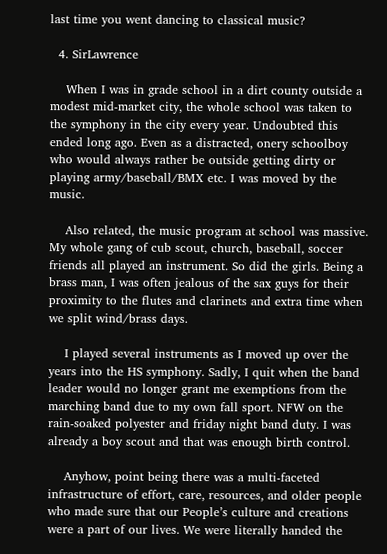last time you went dancing to classical music?

  4. SirLawrence

    When I was in grade school in a dirt county outside a modest mid-market city, the whole school was taken to the symphony in the city every year. Undoubted this ended long ago. Even as a distracted, onery schoolboy who would always rather be outside getting dirty or playing army/baseball/BMX etc. I was moved by the music.

    Also related, the music program at school was massive. My whole gang of cub scout, church, baseball, soccer friends all played an instrument. So did the girls. Being a brass man, I was often jealous of the sax guys for their proximity to the flutes and clarinets and extra time when we split wind/brass days.

    I played several instruments as I moved up over the years into the HS symphony. Sadly, I quit when the band leader would no longer grant me exemptions from the marching band due to my own fall sport. NFW on the rain-soaked polyester and friday night band duty. I was already a boy scout and that was enough birth control.

    Anyhow, point being there was a multi-faceted infrastructure of effort, care, resources, and older people who made sure that our People’s culture and creations were a part of our lives. We were literally handed the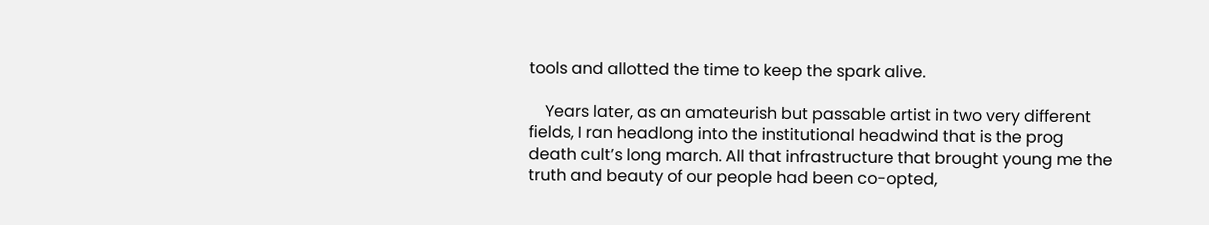tools and allotted the time to keep the spark alive.

    Years later, as an amateurish but passable artist in two very different fields, I ran headlong into the institutional headwind that is the prog death cult’s long march. All that infrastructure that brought young me the truth and beauty of our people had been co-opted,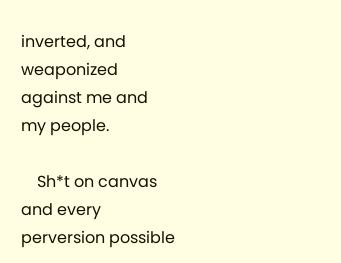inverted, and weaponized against me and my people.

    Sh*t on canvas and every perversion possible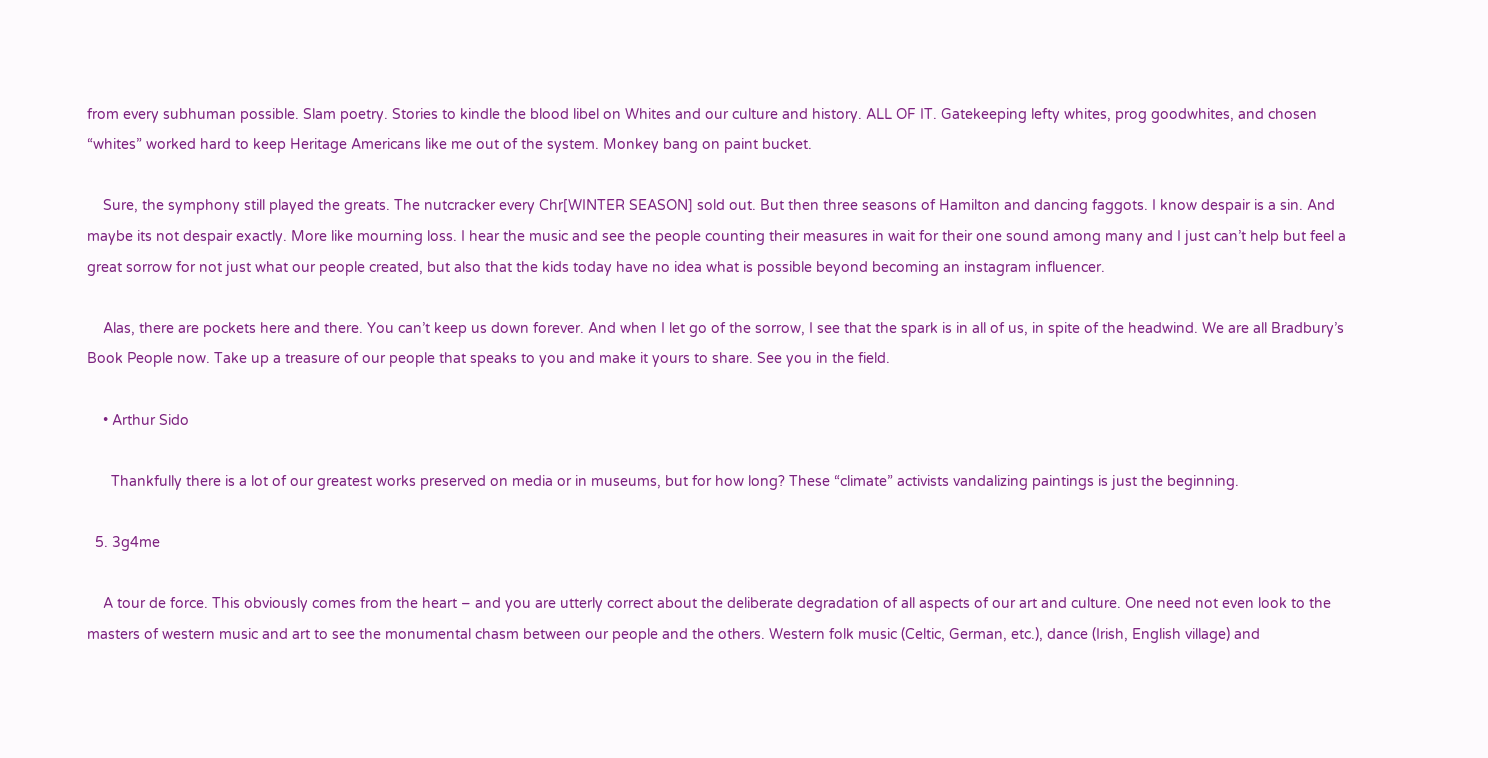from every subhuman possible. Slam poetry. Stories to kindle the blood libel on Whites and our culture and history. ALL OF IT. Gatekeeping lefty whites, prog goodwhites, and chosen “whites” worked hard to keep Heritage Americans like me out of the system. Monkey bang on paint bucket.

    Sure, the symphony still played the greats. The nutcracker every Chr[WINTER SEASON] sold out. But then three seasons of Hamilton and dancing faggots. I know despair is a sin. And maybe its not despair exactly. More like mourning loss. I hear the music and see the people counting their measures in wait for their one sound among many and I just can’t help but feel a great sorrow for not just what our people created, but also that the kids today have no idea what is possible beyond becoming an instagram influencer.

    Alas, there are pockets here and there. You can’t keep us down forever. And when I let go of the sorrow, I see that the spark is in all of us, in spite of the headwind. We are all Bradbury’s Book People now. Take up a treasure of our people that speaks to you and make it yours to share. See you in the field.

    • Arthur Sido

      Thankfully there is a lot of our greatest works preserved on media or in museums, but for how long? These “climate” activists vandalizing paintings is just the beginning.

  5. 3g4me

    A tour de force. This obviously comes from the heart – and you are utterly correct about the deliberate degradation of all aspects of our art and culture. One need not even look to the masters of western music and art to see the monumental chasm between our people and the others. Western folk music (Celtic, German, etc.), dance (Irish, English village) and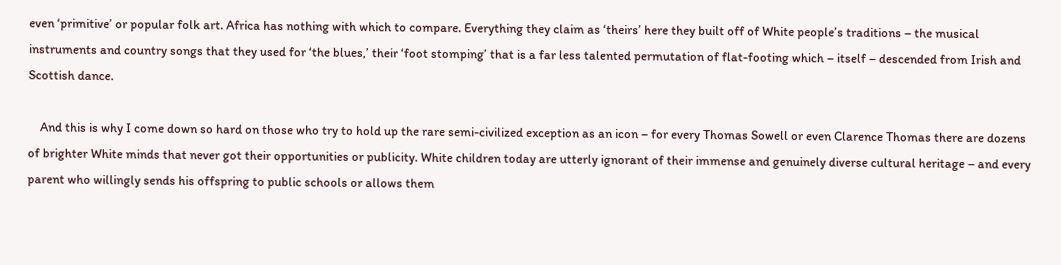even ‘primitive’ or popular folk art. Africa has nothing with which to compare. Everything they claim as ‘theirs’ here they built off of White people’s traditions – the musical instruments and country songs that they used for ‘the blues,’ their ‘foot stomping’ that is a far less talented permutation of flat-footing which – itself – descended from Irish and Scottish dance.

    And this is why I come down so hard on those who try to hold up the rare semi-civilized exception as an icon – for every Thomas Sowell or even Clarence Thomas there are dozens of brighter White minds that never got their opportunities or publicity. White children today are utterly ignorant of their immense and genuinely diverse cultural heritage – and every parent who willingly sends his offspring to public schools or allows them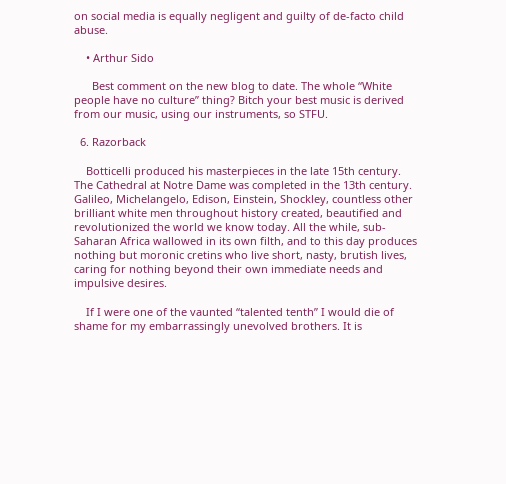on social media is equally negligent and guilty of de-facto child abuse.

    • Arthur Sido

      Best comment on the new blog to date. The whole “White people have no culture” thing? Bitch your best music is derived from our music, using our instruments, so STFU.

  6. Razorback

    Botticelli produced his masterpieces in the late 15th century. The Cathedral at Notre Dame was completed in the 13th century. Galileo, Michelangelo, Edison, Einstein, Shockley, countless other brilliant white men throughout history created, beautified and revolutionized the world we know today. All the while, sub-Saharan Africa wallowed in its own filth, and to this day produces nothing but moronic cretins who live short, nasty, brutish lives, caring for nothing beyond their own immediate needs and impulsive desires.

    If I were one of the vaunted “talented tenth” I would die of shame for my embarrassingly unevolved brothers. It is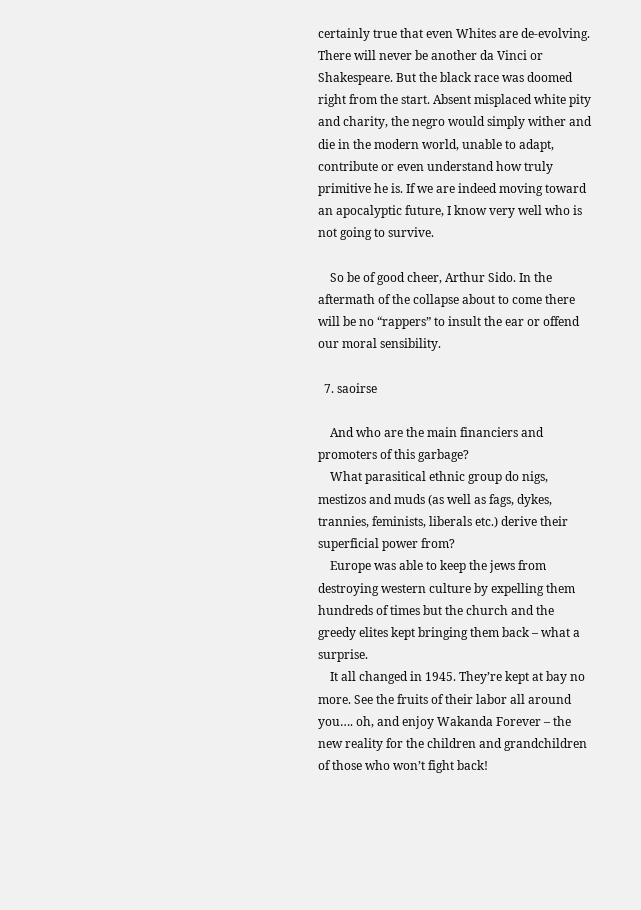certainly true that even Whites are de-evolving. There will never be another da Vinci or Shakespeare. But the black race was doomed right from the start. Absent misplaced white pity and charity, the negro would simply wither and die in the modern world, unable to adapt, contribute or even understand how truly primitive he is. If we are indeed moving toward an apocalyptic future, I know very well who is not going to survive.

    So be of good cheer, Arthur Sido. In the aftermath of the collapse about to come there will be no “rappers” to insult the ear or offend our moral sensibility.

  7. saoirse

    And who are the main financiers and promoters of this garbage?
    What parasitical ethnic group do nigs, mestizos and muds (as well as fags, dykes, trannies, feminists, liberals etc.) derive their superficial power from?
    Europe was able to keep the jews from destroying western culture by expelling them hundreds of times but the church and the greedy elites kept bringing them back – what a surprise.
    It all changed in 1945. They’re kept at bay no more. See the fruits of their labor all around you…. oh, and enjoy Wakanda Forever – the new reality for the children and grandchildren of those who won’t fight back!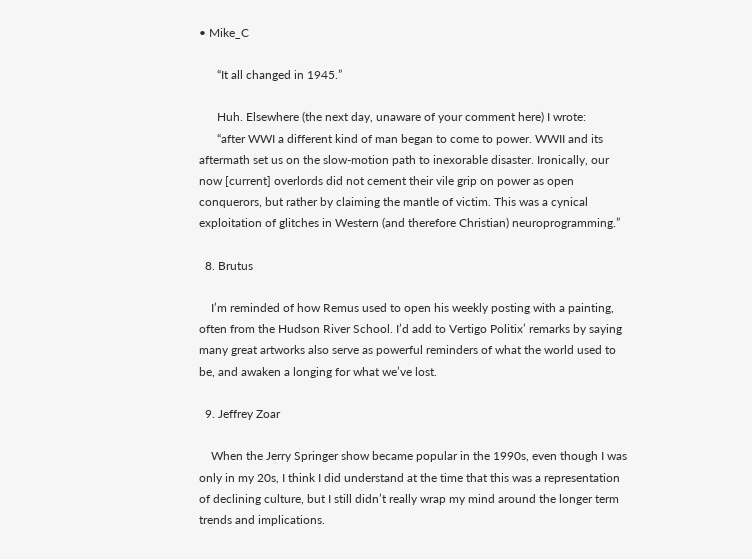• Mike_C

      “It all changed in 1945.”

      Huh. Elsewhere (the next day, unaware of your comment here) I wrote:
      “after WWI a different kind of man began to come to power. WWII and its aftermath set us on the slow-motion path to inexorable disaster. Ironically, our now [current] overlords did not cement their vile grip on power as open conquerors, but rather by claiming the mantle of victim. This was a cynical exploitation of glitches in Western (and therefore Christian) neuroprogramming.”

  8. Brutus

    I’m reminded of how Remus used to open his weekly posting with a painting, often from the Hudson River School. I’d add to Vertigo Politix’ remarks by saying many great artworks also serve as powerful reminders of what the world used to be, and awaken a longing for what we’ve lost.

  9. Jeffrey Zoar

    When the Jerry Springer show became popular in the 1990s, even though I was only in my 20s, I think I did understand at the time that this was a representation of declining culture, but I still didn’t really wrap my mind around the longer term trends and implications.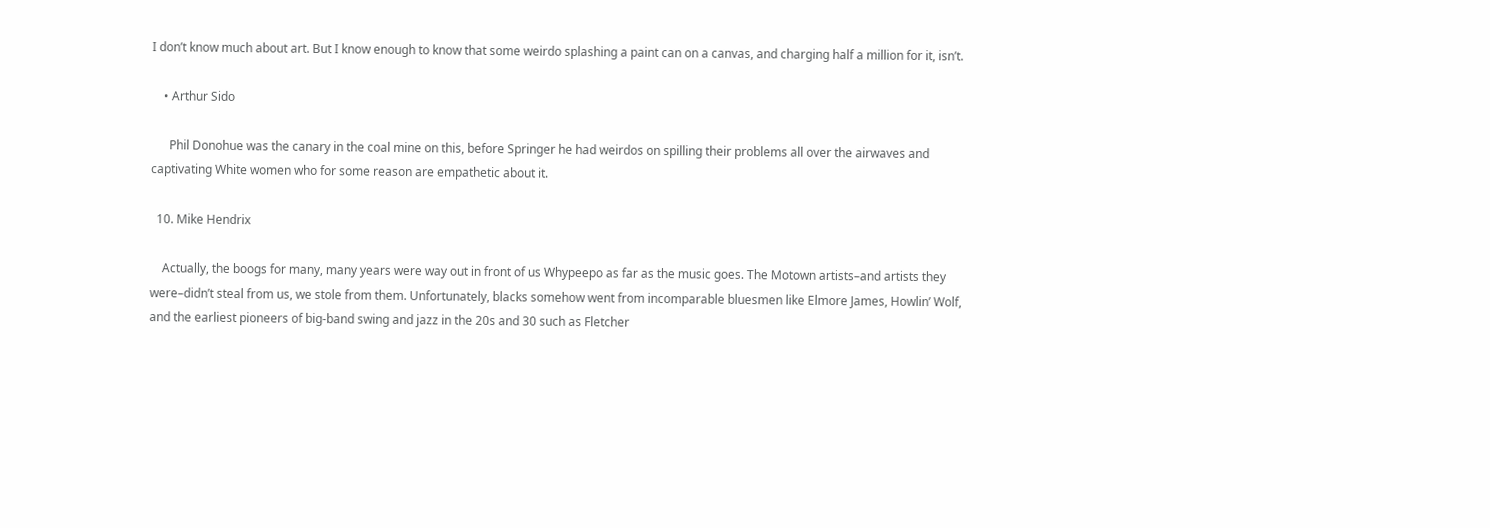I don’t know much about art. But I know enough to know that some weirdo splashing a paint can on a canvas, and charging half a million for it, isn’t.

    • Arthur Sido

      Phil Donohue was the canary in the coal mine on this, before Springer he had weirdos on spilling their problems all over the airwaves and captivating White women who for some reason are empathetic about it.

  10. Mike Hendrix

    Actually, the boogs for many, many years were way out in front of us Whypeepo as far as the music goes. The Motown artists–and artists they were–didn’t steal from us, we stole from them. Unfortunately, blacks somehow went from incomparable bluesmen like Elmore James, Howlin’ Wolf, and the earliest pioneers of big-band swing and jazz in the 20s and 30 such as Fletcher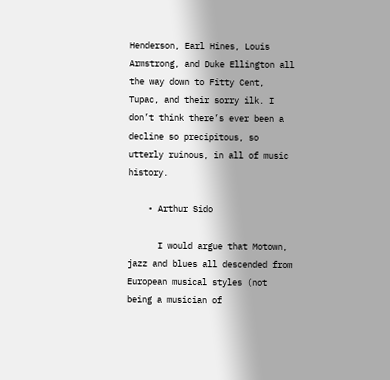Henderson, Earl Hines, Louis Armstrong, and Duke Ellington all the way down to Fitty Cent, Tupac, and their sorry ilk. I don’t think there’s ever been a decline so precipitous, so utterly ruinous, in all of music history.

    • Arthur Sido

      I would argue that Motown, jazz and blues all descended from European musical styles (not being a musician of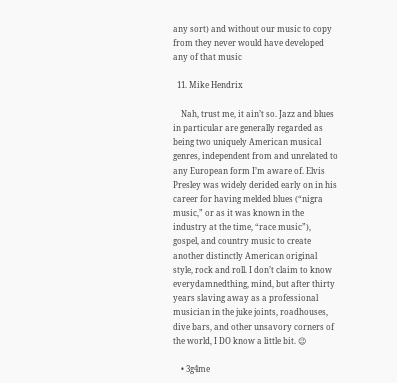any sort) and without our music to copy from they never would have developed any of that music

  11. Mike Hendrix

    Nah, trust me, it ain’t so. Jazz and blues in particular are generally regarded as being two uniquely American musical genres, independent from and unrelated to any European form I’m aware of. Elvis Presley was widely derided early on in his career for having melded blues (“nigra music,” or as it was known in the industry at the time, “race music”), gospel, and country music to create another distinctly American original style, rock and roll. I don’t claim to know everydamnedthing, mind, but after thirty years slaving away as a professional musician in the juke joints, roadhouses, dive bars, and other unsavory corners of the world, I DO know a little bit. 😉

    • 3g4me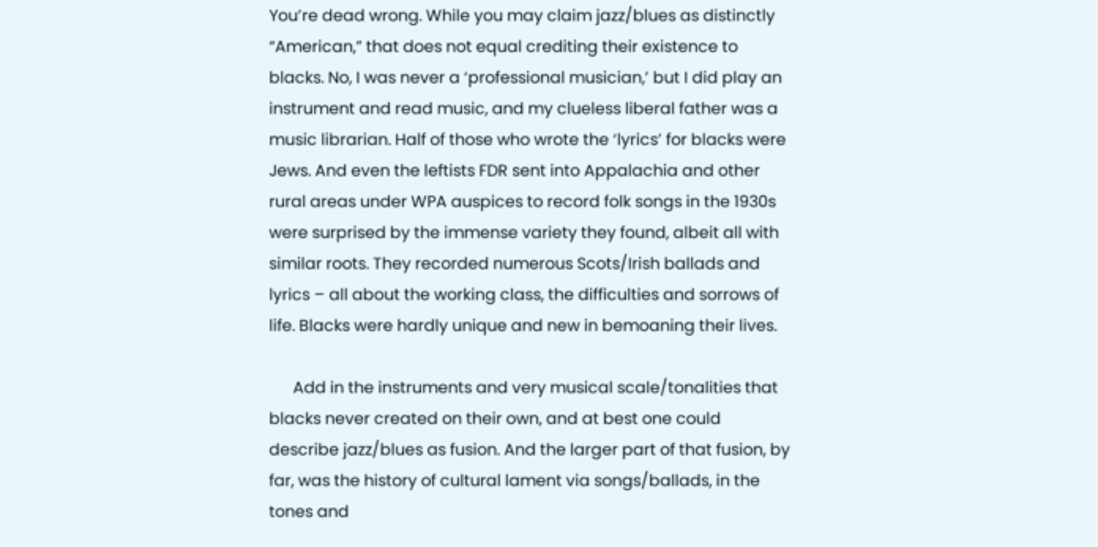You’re dead wrong. While you may claim jazz/blues as distinctly “American,” that does not equal crediting their existence to blacks. No, I was never a ‘professional musician,’ but I did play an instrument and read music, and my clueless liberal father was a music librarian. Half of those who wrote the ‘lyrics’ for blacks were Jews. And even the leftists FDR sent into Appalachia and other rural areas under WPA auspices to record folk songs in the 1930s were surprised by the immense variety they found, albeit all with similar roots. They recorded numerous Scots/Irish ballads and lyrics – all about the working class, the difficulties and sorrows of life. Blacks were hardly unique and new in bemoaning their lives.

      Add in the instruments and very musical scale/tonalities that blacks never created on their own, and at best one could describe jazz/blues as fusion. And the larger part of that fusion, by far, was the history of cultural lament via songs/ballads, in the tones and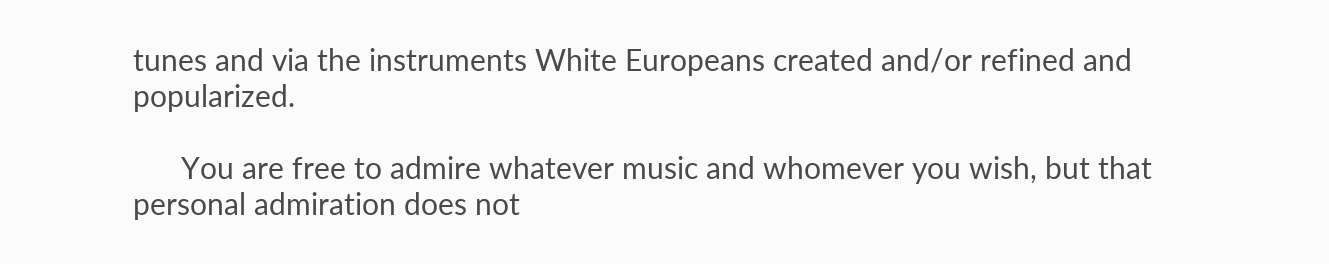tunes and via the instruments White Europeans created and/or refined and popularized.

      You are free to admire whatever music and whomever you wish, but that personal admiration does not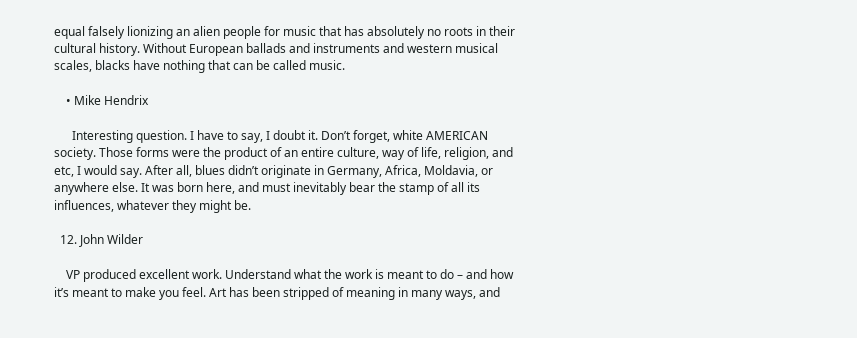equal falsely lionizing an alien people for music that has absolutely no roots in their cultural history. Without European ballads and instruments and western musical scales, blacks have nothing that can be called music.

    • Mike Hendrix

      Interesting question. I have to say, I doubt it. Don’t forget, white AMERICAN society. Those forms were the product of an entire culture, way of life, religion, and etc, I would say. After all, blues didn’t originate in Germany, Africa, Moldavia, or anywhere else. It was born here, and must inevitably bear the stamp of all its influences, whatever they might be.

  12. John Wilder

    VP produced excellent work. Understand what the work is meant to do – and how it’s meant to make you feel. Art has been stripped of meaning in many ways, and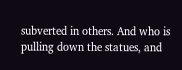subverted in others. And who is pulling down the statues, and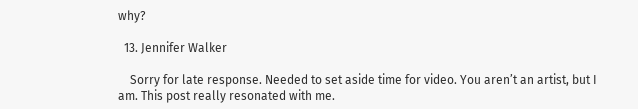why?

  13. Jennifer Walker

    Sorry for late response. Needed to set aside time for video. You aren’t an artist, but I am. This post really resonated with me.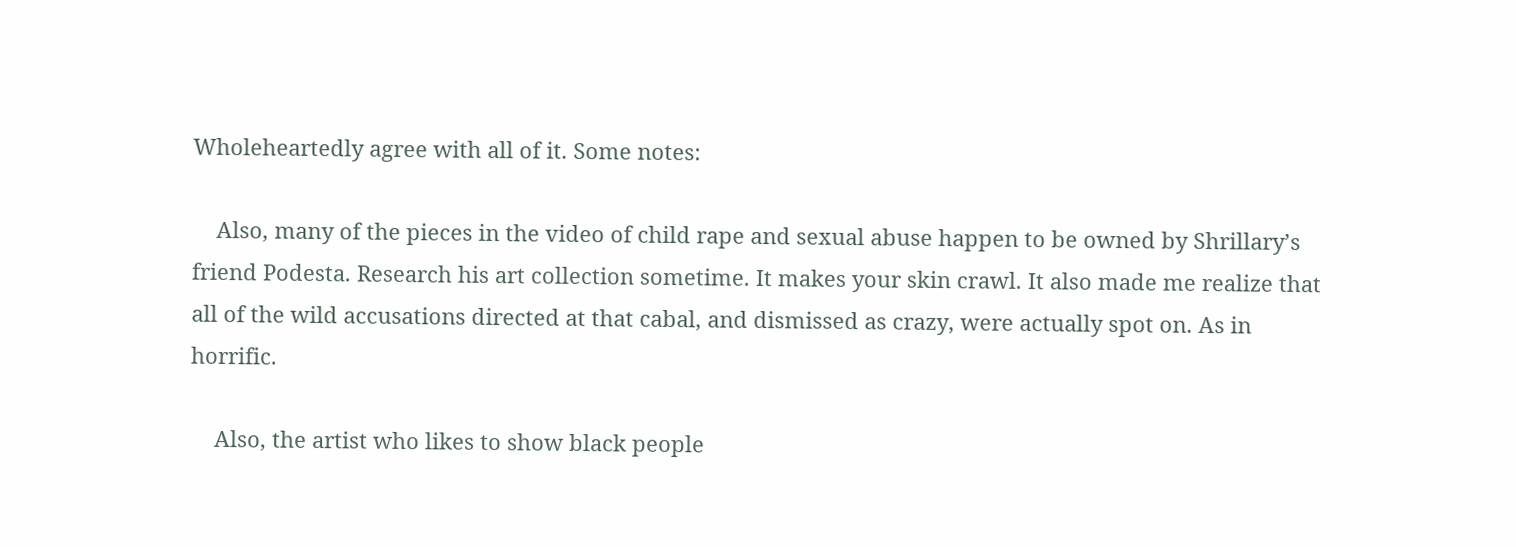Wholeheartedly agree with all of it. Some notes:

    Also, many of the pieces in the video of child rape and sexual abuse happen to be owned by Shrillary’s friend Podesta. Research his art collection sometime. It makes your skin crawl. It also made me realize that all of the wild accusations directed at that cabal, and dismissed as crazy, were actually spot on. As in horrific.

    Also, the artist who likes to show black people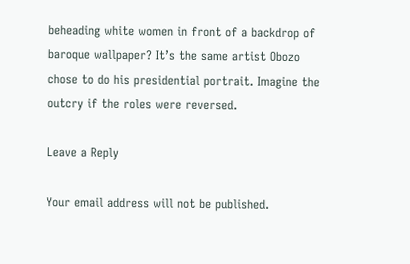beheading white women in front of a backdrop of baroque wallpaper? It’s the same artist Obozo chose to do his presidential portrait. Imagine the outcry if the roles were reversed.

Leave a Reply

Your email address will not be published.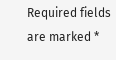Required fields are marked *